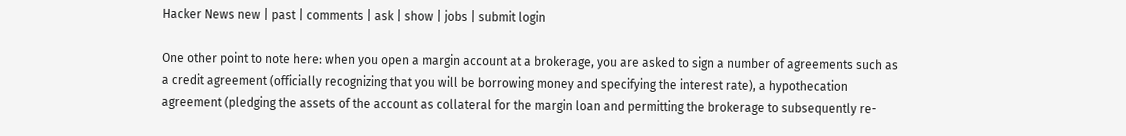Hacker News new | past | comments | ask | show | jobs | submit login

One other point to note here: when you open a margin account at a brokerage, you are asked to sign a number of agreements such as a credit agreement (officially recognizing that you will be borrowing money and specifying the interest rate), a hypothecation agreement (pledging the assets of the account as collateral for the margin loan and permitting the brokerage to subsequently re-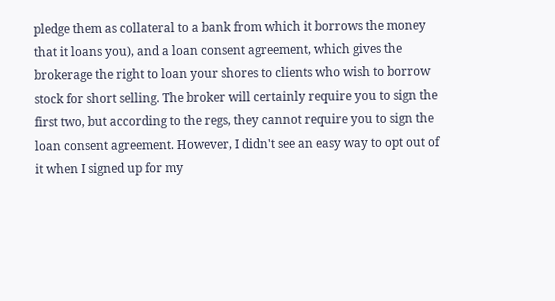pledge them as collateral to a bank from which it borrows the money that it loans you), and a loan consent agreement, which gives the brokerage the right to loan your shores to clients who wish to borrow stock for short selling. The broker will certainly require you to sign the first two, but according to the regs, they cannot require you to sign the loan consent agreement. However, I didn't see an easy way to opt out of it when I signed up for my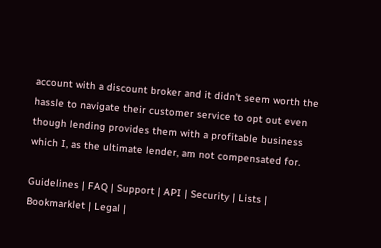account with a discount broker and it didn't seem worth the hassle to navigate their customer service to opt out even though lending provides them with a profitable business which I, as the ultimate lender, am not compensated for.

Guidelines | FAQ | Support | API | Security | Lists | Bookmarklet | Legal |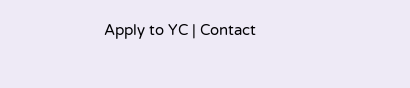Apply to YC | Contact